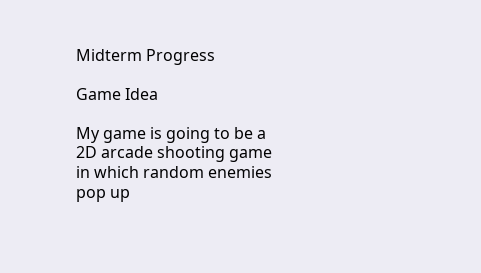Midterm Progress

Game Idea

My game is going to be a 2D arcade shooting game in which random enemies pop up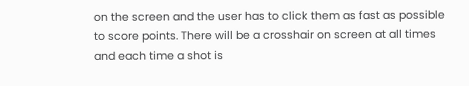on the screen and the user has to click them as fast as possible to score points. There will be a crosshair on screen at all times and each time a shot is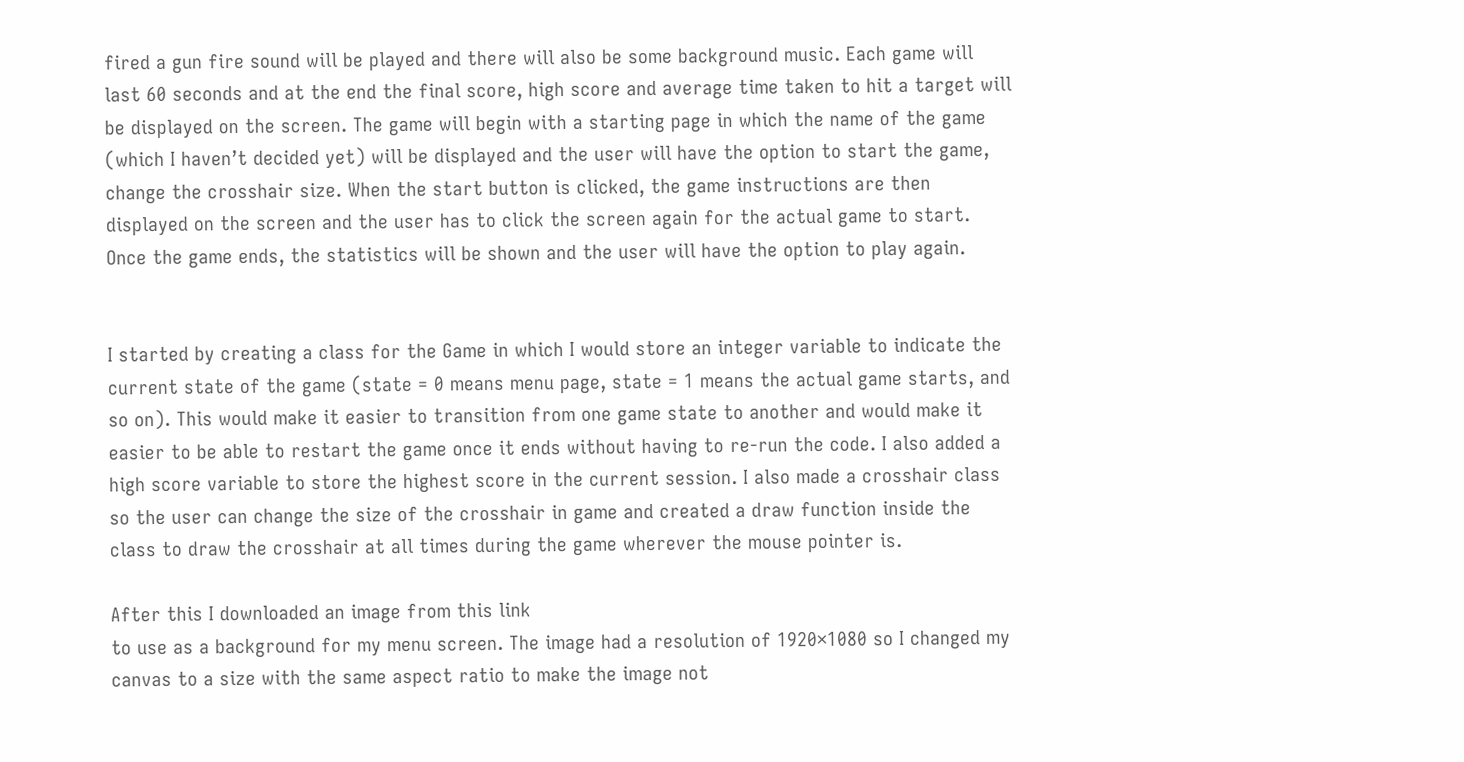fired a gun fire sound will be played and there will also be some background music. Each game will last 60 seconds and at the end the final score, high score and average time taken to hit a target will be displayed on the screen. The game will begin with a starting page in which the name of the game (which I haven’t decided yet) will be displayed and the user will have the option to start the game, change the crosshair size. When the start button is clicked, the game instructions are then displayed on the screen and the user has to click the screen again for the actual game to start. Once the game ends, the statistics will be shown and the user will have the option to play again.


I started by creating a class for the Game in which I would store an integer variable to indicate the current state of the game (state = 0 means menu page, state = 1 means the actual game starts, and so on). This would make it easier to transition from one game state to another and would make it easier to be able to restart the game once it ends without having to re-run the code. I also added a high score variable to store the highest score in the current session. I also made a crosshair class so the user can change the size of the crosshair in game and created a draw function inside the class to draw the crosshair at all times during the game wherever the mouse pointer is.

After this I downloaded an image from this link
to use as a background for my menu screen. The image had a resolution of 1920×1080 so I changed my canvas to a size with the same aspect ratio to make the image not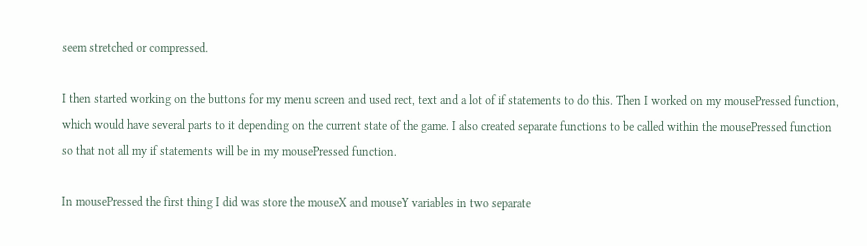seem stretched or compressed.

I then started working on the buttons for my menu screen and used rect, text and a lot of if statements to do this. Then I worked on my mousePressed function, which would have several parts to it depending on the current state of the game. I also created separate functions to be called within the mousePressed function so that not all my if statements will be in my mousePressed function.

In mousePressed the first thing I did was store the mouseX and mouseY variables in two separate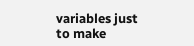variables just to make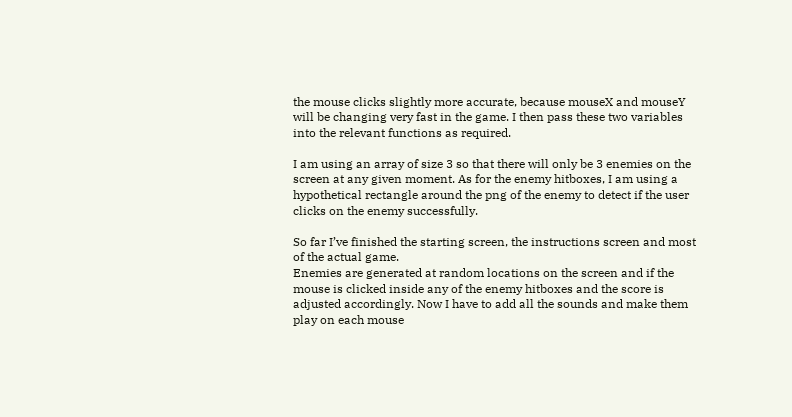the mouse clicks slightly more accurate, because mouseX and mouseY will be changing very fast in the game. I then pass these two variables into the relevant functions as required.

I am using an array of size 3 so that there will only be 3 enemies on the screen at any given moment. As for the enemy hitboxes, I am using a hypothetical rectangle around the png of the enemy to detect if the user clicks on the enemy successfully.

So far I’ve finished the starting screen, the instructions screen and most of the actual game.
Enemies are generated at random locations on the screen and if the mouse is clicked inside any of the enemy hitboxes and the score is adjusted accordingly. Now I have to add all the sounds and make them play on each mouse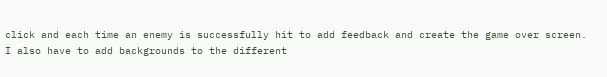click and each time an enemy is successfully hit to add feedback and create the game over screen. I also have to add backgrounds to the different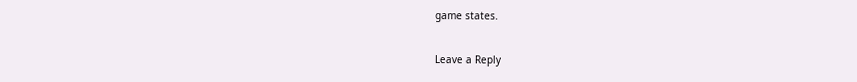game states.

Leave a Reply